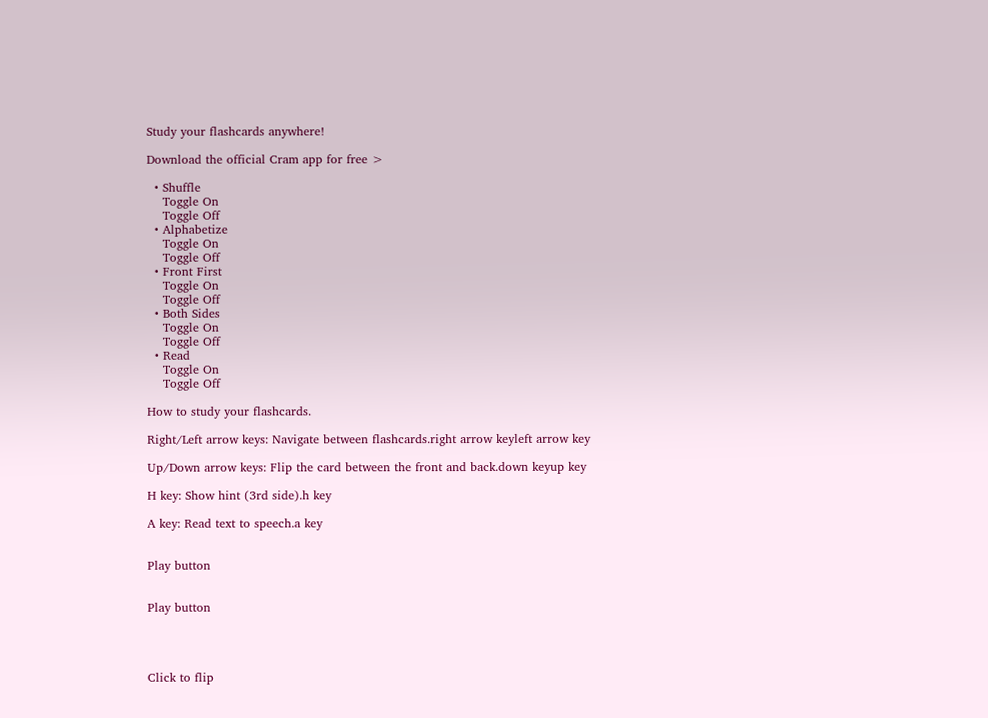Study your flashcards anywhere!

Download the official Cram app for free >

  • Shuffle
    Toggle On
    Toggle Off
  • Alphabetize
    Toggle On
    Toggle Off
  • Front First
    Toggle On
    Toggle Off
  • Both Sides
    Toggle On
    Toggle Off
  • Read
    Toggle On
    Toggle Off

How to study your flashcards.

Right/Left arrow keys: Navigate between flashcards.right arrow keyleft arrow key

Up/Down arrow keys: Flip the card between the front and back.down keyup key

H key: Show hint (3rd side).h key

A key: Read text to speech.a key


Play button


Play button




Click to flip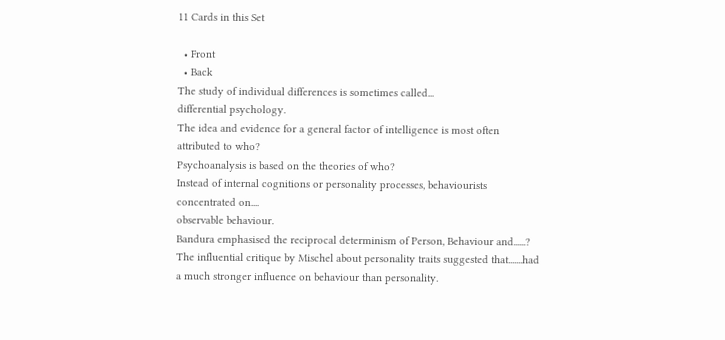11 Cards in this Set

  • Front
  • Back
The study of individual differences is sometimes called...
differential psychology.
The idea and evidence for a general factor of intelligence is most often attributed to who?
Psychoanalysis is based on the theories of who?
Instead of internal cognitions or personality processes, behaviourists concentrated on....
observable behaviour.
Bandura emphasised the reciprocal determinism of Person, Behaviour and......?
The influential critique by Mischel about personality traits suggested that.......had a much stronger influence on behaviour than personality.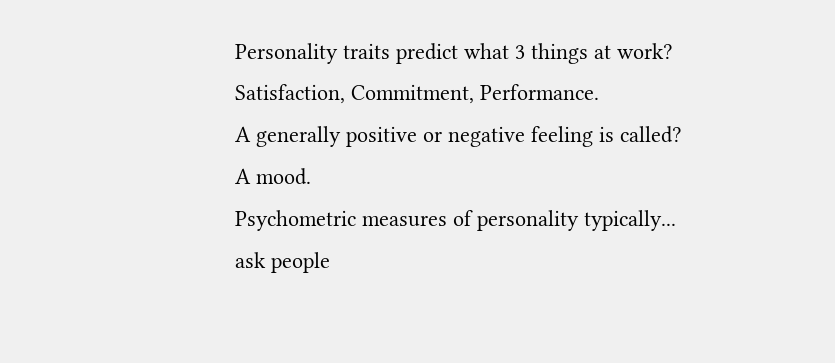Personality traits predict what 3 things at work?
Satisfaction, Commitment, Performance.
A generally positive or negative feeling is called?
A mood.
Psychometric measures of personality typically...
ask people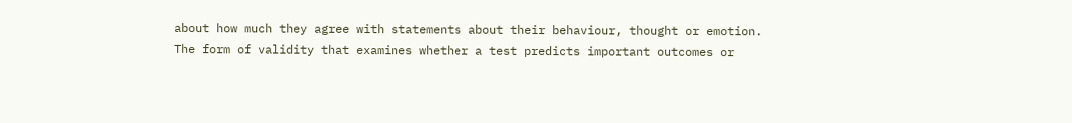about how much they agree with statements about their behaviour, thought or emotion.
The form of validity that examines whether a test predicts important outcomes or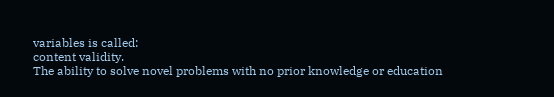variables is called:
content validity.
The ability to solve novel problems with no prior knowledge or education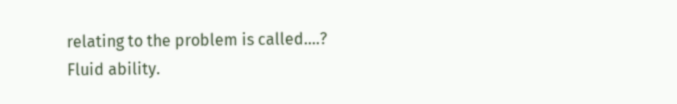relating to the problem is called....?
Fluid ability.